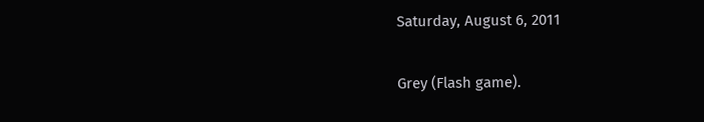Saturday, August 6, 2011

Grey (Flash game).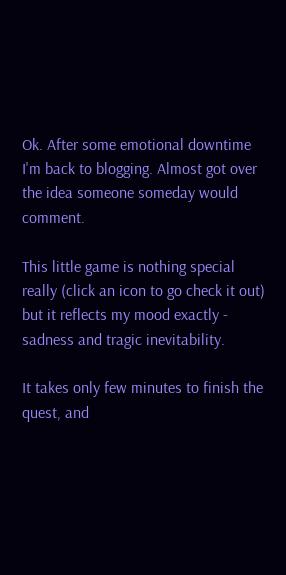Ok. After some emotional downtime I'm back to blogging. Almost got over the idea someone someday would comment.

This little game is nothing special really (click an icon to go check it out) but it reflects my mood exactly - sadness and tragic inevitability.

It takes only few minutes to finish the quest, and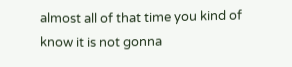almost all of that time you kind of know it is not gonna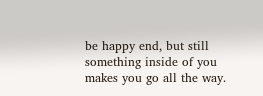be happy end, but still something inside of you makes you go all the way.